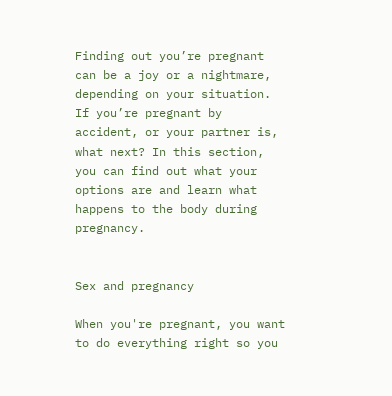Finding out you’re pregnant can be a joy or a nightmare, depending on your situation. If you’re pregnant by accident, or your partner is, what next? In this section, you can find out what your options are and learn what happens to the body during pregnancy.


Sex and pregnancy

When you're pregnant, you want to do everything right so you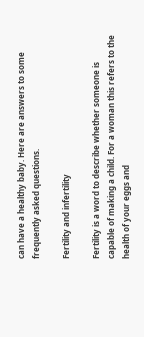can have a healthy baby. Here are answers to some frequently asked questions.

Fertility and infertility

Fertility is a word to describe whether someone is capable of making a child. For a woman this refers to the health of your eggs and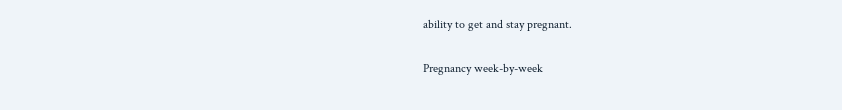ability to get and stay pregnant.

Pregnancy week-by-week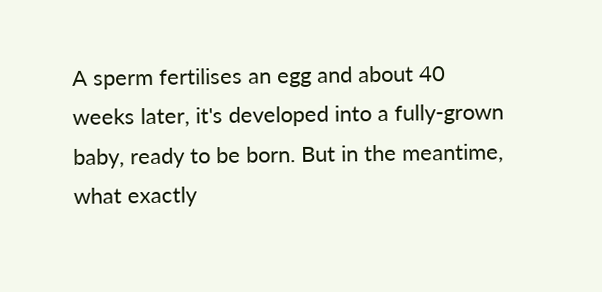A sperm fertilises an egg and about 40 weeks later, it's developed into a fully-grown baby, ready to be born. But in the meantime, what exactly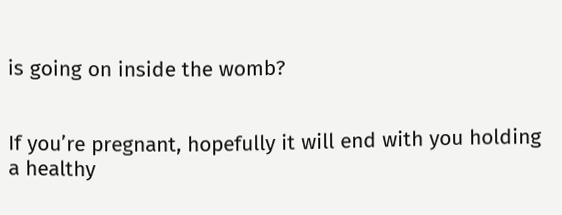is going on inside the womb?


If you’re pregnant, hopefully it will end with you holding a healthy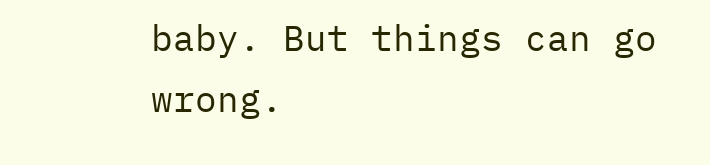baby. But things can go wrong.